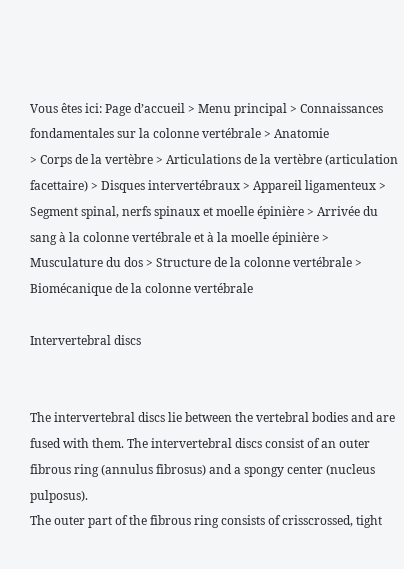Vous êtes ici: Page d’accueil > Menu principal > Connaissances fondamentales sur la colonne vertébrale > Anatomie
> Corps de la vertèbre > Articulations de la vertèbre (articulation facettaire) > Disques intervertébraux > Appareil ligamenteux > Segment spinal, nerfs spinaux et moelle épinière > Arrivée du sang à la colonne vertébrale et à la moelle épinière > Musculature du dos > Structure de la colonne vertébrale > Biomécanique de la colonne vertébrale

Intervertebral discs


The intervertebral discs lie between the vertebral bodies and are fused with them. The intervertebral discs consist of an outer fibrous ring (annulus fibrosus) and a spongy center (nucleus pulposus).
The outer part of the fibrous ring consists of crisscrossed, tight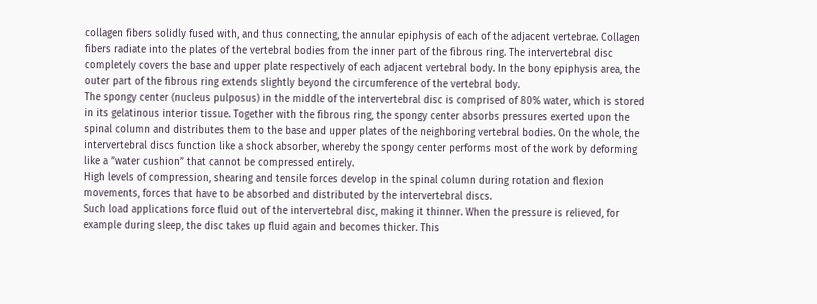collagen fibers solidly fused with, and thus connecting, the annular epiphysis of each of the adjacent vertebrae. Collagen fibers radiate into the plates of the vertebral bodies from the inner part of the fibrous ring. The intervertebral disc completely covers the base and upper plate respectively of each adjacent vertebral body. In the bony epiphysis area, the outer part of the fibrous ring extends slightly beyond the circumference of the vertebral body.
The spongy center (nucleus pulposus) in the middle of the intervertebral disc is comprised of 80% water, which is stored in its gelatinous interior tissue. Together with the fibrous ring, the spongy center absorbs pressures exerted upon the spinal column and distributes them to the base and upper plates of the neighboring vertebral bodies. On the whole, the intervertebral discs function like a shock absorber, whereby the spongy center performs most of the work by deforming like a ”water cushion” that cannot be compressed entirely.
High levels of compression, shearing and tensile forces develop in the spinal column during rotation and flexion movements, forces that have to be absorbed and distributed by the intervertebral discs.
Such load applications force fluid out of the intervertebral disc, making it thinner. When the pressure is relieved, for example during sleep, the disc takes up fluid again and becomes thicker. This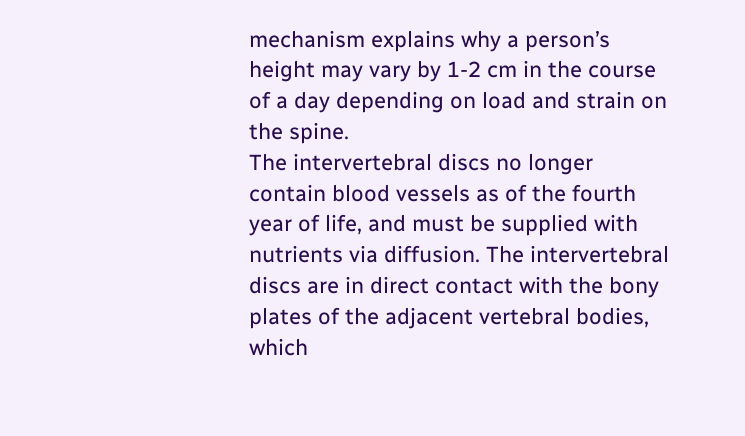mechanism explains why a person’s height may vary by 1-2 cm in the course of a day depending on load and strain on the spine.
The intervertebral discs no longer contain blood vessels as of the fourth year of life, and must be supplied with nutrients via diffusion. The intervertebral discs are in direct contact with the bony plates of the adjacent vertebral bodies, which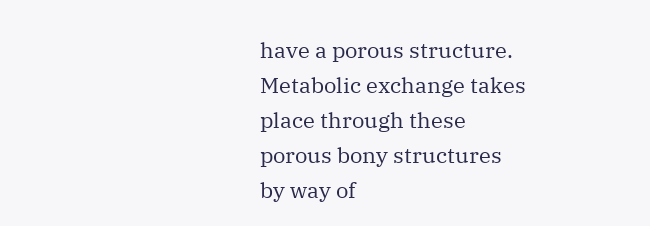have a porous structure. Metabolic exchange takes place through these porous bony structures by way of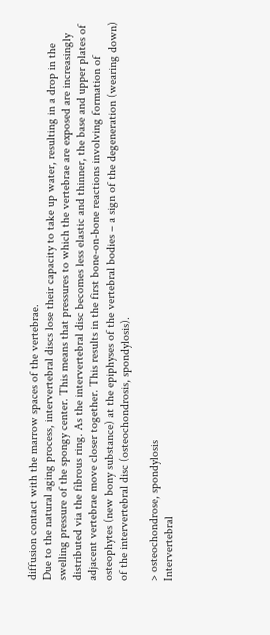diffusion contact with the marrow spaces of the vertebrae.
Due to the natural aging process, intervertebral discs lose their capacity to take up water, resulting in a drop in the swelling pressure of the spongy center. This means that pressures to which the vertebrae are exposed are increasingly distributed via the fibrous ring. As the intervertebral disc becomes less elastic and thinner, the base and upper plates of adjacent vertebrae move closer together. This results in the first bone-on-bone reactions involving formation of osteophytes (new bony substance) at the epiphyses of the vertebral bodies – a sign of the degeneration (wearing down) of the intervertebral disc (osteochondrosis, spondylosis).

> osteochondrose, spondylosis
Intervertebral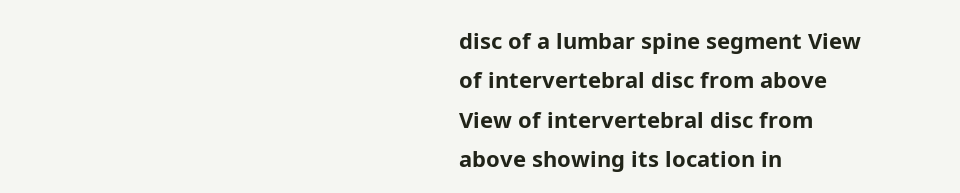disc of a lumbar spine segment View of intervertebral disc from above
View of intervertebral disc from above showing its location in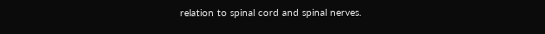relation to spinal cord and spinal nerves.